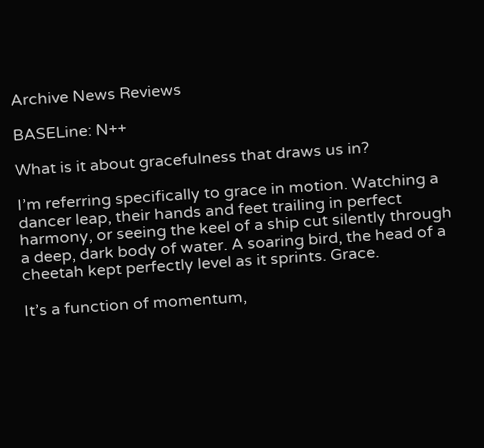Archive News Reviews

BASELine: N++

What is it about gracefulness that draws us in?

I’m referring specifically to grace in motion. Watching a dancer leap, their hands and feet trailing in perfect harmony, or seeing the keel of a ship cut silently through a deep, dark body of water. A soaring bird, the head of a cheetah kept perfectly level as it sprints. Grace.

It’s a function of momentum,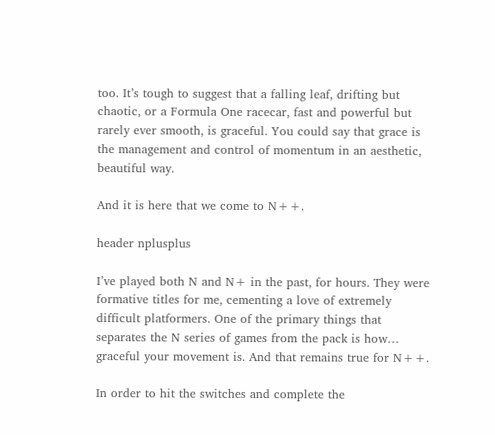too. It’s tough to suggest that a falling leaf, drifting but chaotic, or a Formula One racecar, fast and powerful but rarely ever smooth, is graceful. You could say that grace is the management and control of momentum in an aesthetic, beautiful way.

And it is here that we come to N++.

header nplusplus

I’ve played both N and N+ in the past, for hours. They were formative titles for me, cementing a love of extremely difficult platformers. One of the primary things that separates the N series of games from the pack is how… graceful your movement is. And that remains true for N++.

In order to hit the switches and complete the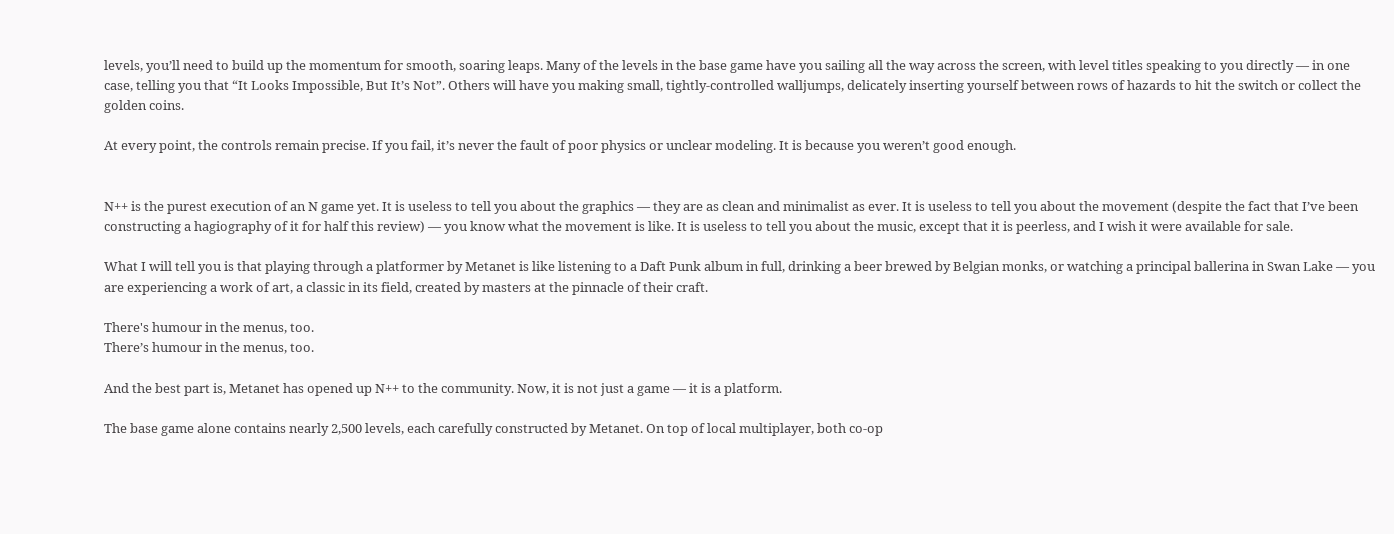levels, you’ll need to build up the momentum for smooth, soaring leaps. Many of the levels in the base game have you sailing all the way across the screen, with level titles speaking to you directly — in one case, telling you that “It Looks Impossible, But It’s Not”. Others will have you making small, tightly-controlled walljumps, delicately inserting yourself between rows of hazards to hit the switch or collect the golden coins.

At every point, the controls remain precise. If you fail, it’s never the fault of poor physics or unclear modeling. It is because you weren’t good enough.


N++ is the purest execution of an N game yet. It is useless to tell you about the graphics — they are as clean and minimalist as ever. It is useless to tell you about the movement (despite the fact that I’ve been constructing a hagiography of it for half this review) — you know what the movement is like. It is useless to tell you about the music, except that it is peerless, and I wish it were available for sale.

What I will tell you is that playing through a platformer by Metanet is like listening to a Daft Punk album in full, drinking a beer brewed by Belgian monks, or watching a principal ballerina in Swan Lake — you are experiencing a work of art, a classic in its field, created by masters at the pinnacle of their craft.

There's humour in the menus, too.
There’s humour in the menus, too.

And the best part is, Metanet has opened up N++ to the community. Now, it is not just a game — it is a platform.

The base game alone contains nearly 2,500 levels, each carefully constructed by Metanet. On top of local multiplayer, both co-op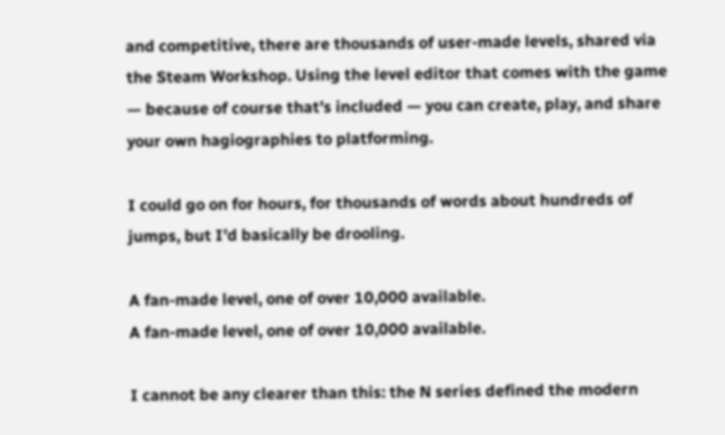and competitive, there are thousands of user-made levels, shared via the Steam Workshop. Using the level editor that comes with the game — because of course that’s included — you can create, play, and share your own hagiographies to platforming.

I could go on for hours, for thousands of words about hundreds of jumps, but I’d basically be drooling.

A fan-made level, one of over 10,000 available.
A fan-made level, one of over 10,000 available.

I cannot be any clearer than this: the N series defined the modern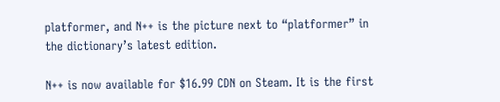platformer, and N++ is the picture next to “platformer” in the dictionary’s latest edition.

N++ is now available for $16.99 CDN on Steam. It is the first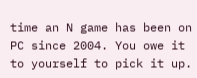time an N game has been on PC since 2004. You owe it to yourself to pick it up.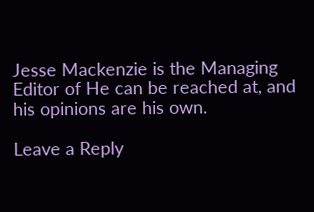Jesse Mackenzie is the Managing Editor of He can be reached at, and his opinions are his own.

Leave a Reply